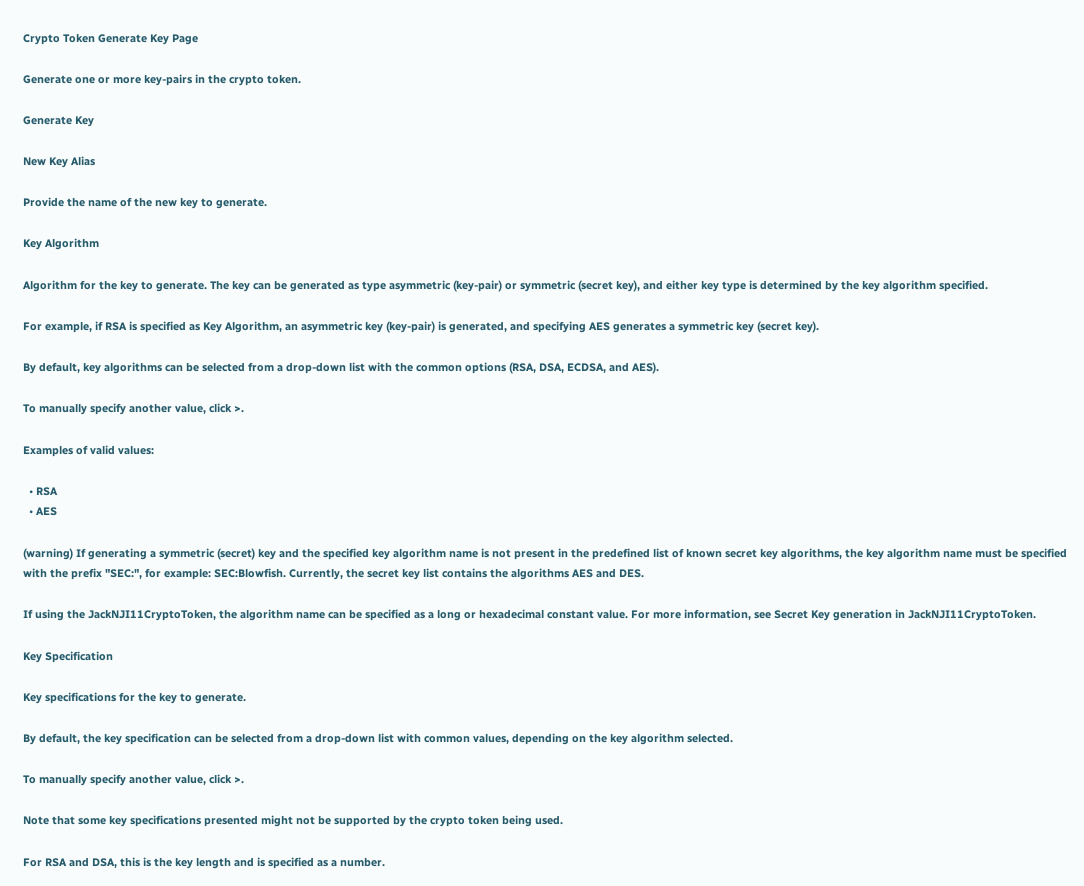Crypto Token Generate Key Page

Generate one or more key-pairs in the crypto token.

Generate Key

New Key Alias

Provide the name of the new key to generate.

Key Algorithm

Algorithm for the key to generate. The key can be generated as type asymmetric (key-pair) or symmetric (secret key), and either key type is determined by the key algorithm specified.

For example, if RSA is specified as Key Algorithm, an asymmetric key (key-pair) is generated, and specifying AES generates a symmetric key (secret key).

By default, key algorithms can be selected from a drop-down list with the common options (RSA, DSA, ECDSA, and AES).

To manually specify another value, click >.

Examples of valid values:

  • RSA
  • AES

(warning) If generating a symmetric (secret) key and the specified key algorithm name is not present in the predefined list of known secret key algorithms, the key algorithm name must be specified with the prefix "SEC:", for example: SEC:Blowfish. Currently, the secret key list contains the algorithms AES and DES.

If using the JackNJI11CryptoToken, the algorithm name can be specified as a long or hexadecimal constant value. For more information, see Secret Key generation in JackNJI11CryptoToken.

Key Specification

Key specifications for the key to generate.

By default, the key specification can be selected from a drop-down list with common values, depending on the key algorithm selected.

To manually specify another value, click >.

Note that some key specifications presented might not be supported by the crypto token being used.

For RSA and DSA, this is the key length and is specified as a number.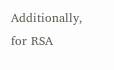Additionally, for RSA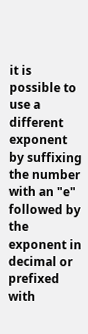it is possible to use a different exponent by suffixing the number with an "e" followed by the exponent in decimal or prefixed with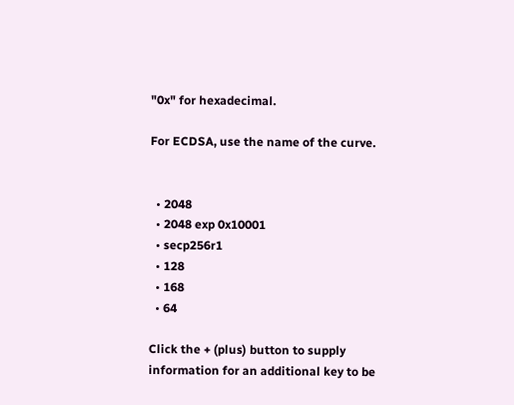"0x" for hexadecimal.

For ECDSA, use the name of the curve.


  • 2048
  • 2048 exp 0x10001
  • secp256r1
  • 128
  • 168
  • 64

Click the + (plus) button to supply information for an additional key to be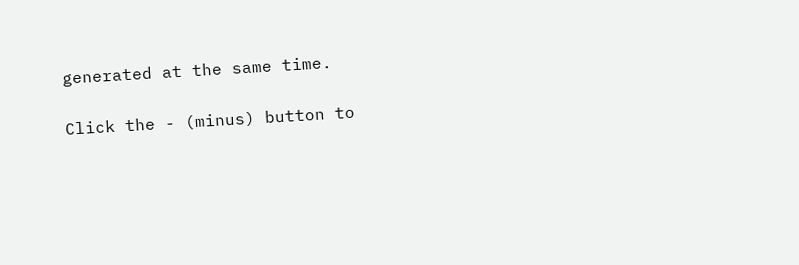generated at the same time.

Click the - (minus) button to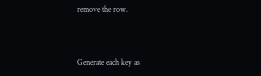remove the row.



Generate each key as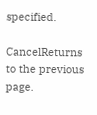specified.

CancelReturns to the previous page.